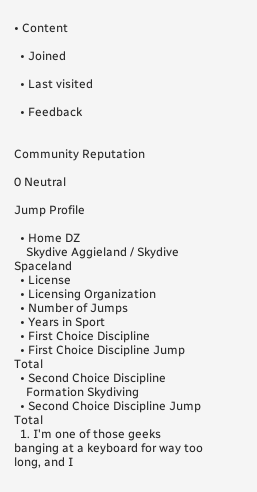• Content

  • Joined

  • Last visited

  • Feedback


Community Reputation

0 Neutral

Jump Profile

  • Home DZ
    Skydive Aggieland / Skydive Spaceland
  • License
  • Licensing Organization
  • Number of Jumps
  • Years in Sport
  • First Choice Discipline
  • First Choice Discipline Jump Total
  • Second Choice Discipline
    Formation Skydiving
  • Second Choice Discipline Jump Total
  1. I'm one of those geeks banging at a keyboard for way too long, and I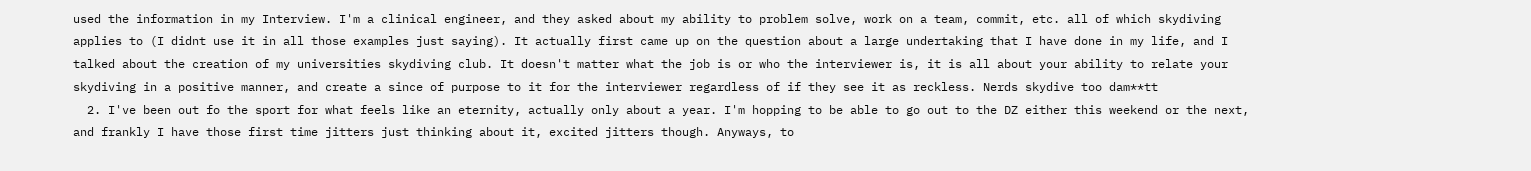used the information in my Interview. I'm a clinical engineer, and they asked about my ability to problem solve, work on a team, commit, etc. all of which skydiving applies to (I didnt use it in all those examples just saying). It actually first came up on the question about a large undertaking that I have done in my life, and I talked about the creation of my universities skydiving club. It doesn't matter what the job is or who the interviewer is, it is all about your ability to relate your skydiving in a positive manner, and create a since of purpose to it for the interviewer regardless of if they see it as reckless. Nerds skydive too dam**tt
  2. I've been out fo the sport for what feels like an eternity, actually only about a year. I'm hopping to be able to go out to the DZ either this weekend or the next, and frankly I have those first time jitters just thinking about it, excited jitters though. Anyways, to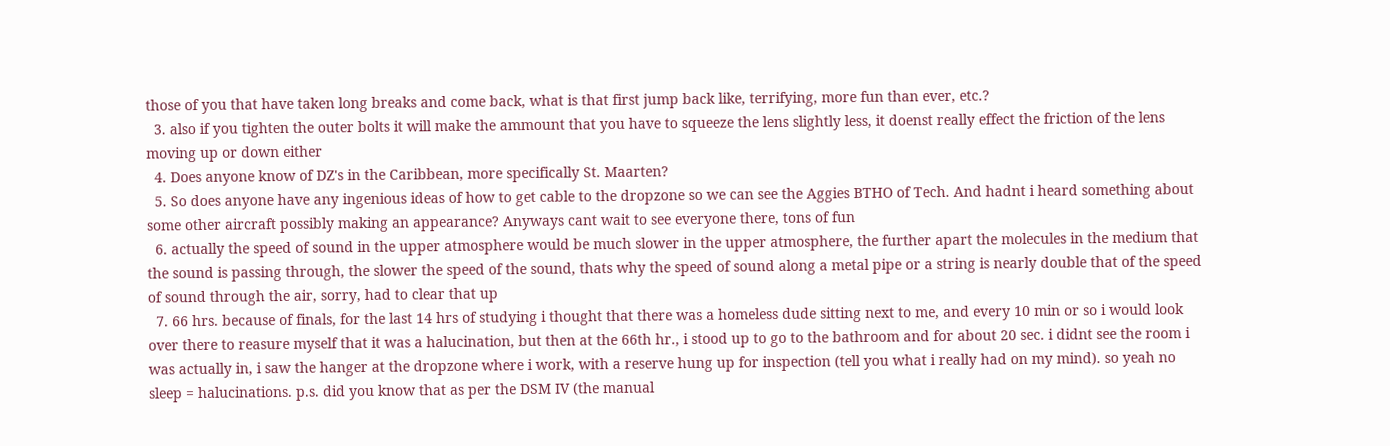those of you that have taken long breaks and come back, what is that first jump back like, terrifying, more fun than ever, etc.?
  3. also if you tighten the outer bolts it will make the ammount that you have to squeeze the lens slightly less, it doenst really effect the friction of the lens moving up or down either
  4. Does anyone know of DZ's in the Caribbean, more specifically St. Maarten?
  5. So does anyone have any ingenious ideas of how to get cable to the dropzone so we can see the Aggies BTHO of Tech. And hadnt i heard something about some other aircraft possibly making an appearance? Anyways cant wait to see everyone there, tons of fun
  6. actually the speed of sound in the upper atmosphere would be much slower in the upper atmosphere, the further apart the molecules in the medium that the sound is passing through, the slower the speed of the sound, thats why the speed of sound along a metal pipe or a string is nearly double that of the speed of sound through the air, sorry, had to clear that up
  7. 66 hrs. because of finals, for the last 14 hrs of studying i thought that there was a homeless dude sitting next to me, and every 10 min or so i would look over there to reasure myself that it was a halucination, but then at the 66th hr., i stood up to go to the bathroom and for about 20 sec. i didnt see the room i was actually in, i saw the hanger at the dropzone where i work, with a reserve hung up for inspection (tell you what i really had on my mind). so yeah no sleep = halucinations. p.s. did you know that as per the DSM IV (the manual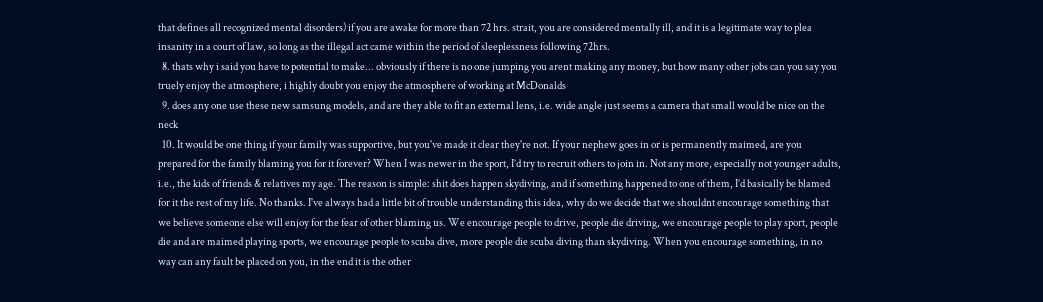that defines all recognized mental disorders) if you are awake for more than 72 hrs. strait, you are considered mentally ill, and it is a legitimate way to plea insanity in a court of law, so long as the illegal act came within the period of sleeplessness following 72hrs.
  8. thats why i said you have to potential to make... obviously if there is no one jumping you arent making any money, but how many other jobs can you say you truely enjoy the atmosphere, i highly doubt you enjoy the atmosphere of working at McDonalds
  9. does any one use these new samsung models, and are they able to fit an external lens, i.e. wide angle just seems a camera that small would be nice on the neck
  10. It would be one thing if your family was supportive, but you've made it clear they're not. If your nephew goes in or is permanently maimed, are you prepared for the family blaming you for it forever? When I was newer in the sport, I’d try to recruit others to join in. Not any more, especially not younger adults, i.e., the kids of friends & relatives my age. The reason is simple: shit does happen skydiving, and if something happened to one of them, I’d basically be blamed for it the rest of my life. No thanks. I've always had a little bit of trouble understanding this idea, why do we decide that we shouldnt encourage something that we believe someone else will enjoy for the fear of other blaming us. We encourage people to drive, people die driving, we encourage people to play sport, people die and are maimed playing sports, we encourage people to scuba dive, more people die scuba diving than skydiving. When you encourage something, in no way can any fault be placed on you, in the end it is the other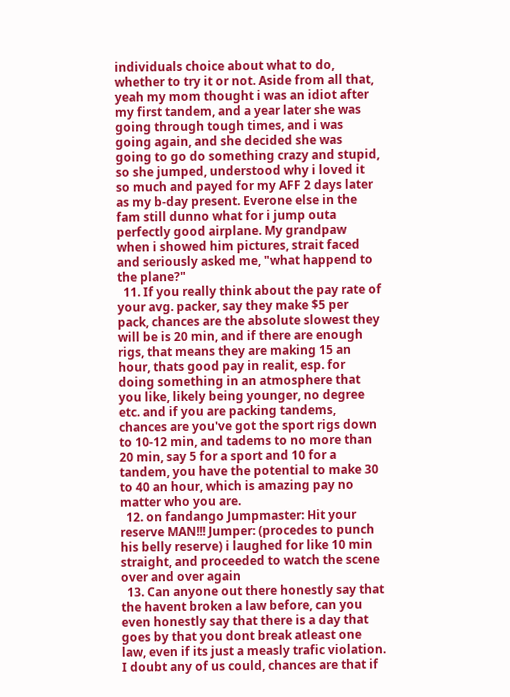individuals choice about what to do, whether to try it or not. Aside from all that, yeah my mom thought i was an idiot after my first tandem, and a year later she was going through tough times, and i was going again, and she decided she was going to go do something crazy and stupid, so she jumped, understood why i loved it so much and payed for my AFF 2 days later as my b-day present. Everone else in the fam still dunno what for i jump outa perfectly good airplane. My grandpaw when i showed him pictures, strait faced and seriously asked me, "what happend to the plane?"
  11. If you really think about the pay rate of your avg. packer, say they make $5 per pack, chances are the absolute slowest they will be is 20 min, and if there are enough rigs, that means they are making 15 an hour, thats good pay in realit, esp. for doing something in an atmosphere that you like, likely being younger, no degree etc. and if you are packing tandems, chances are you've got the sport rigs down to 10-12 min, and tadems to no more than 20 min, say 5 for a sport and 10 for a tandem, you have the potential to make 30 to 40 an hour, which is amazing pay no matter who you are.
  12. on fandango Jumpmaster: Hit your reserve MAN!!! Jumper: (procedes to punch his belly reserve) i laughed for like 10 min straight, and proceeded to watch the scene over and over again
  13. Can anyone out there honestly say that the havent broken a law before, can you even honestly say that there is a day that goes by that you dont break atleast one law, even if its just a measly trafic violation. I doubt any of us could, chances are that if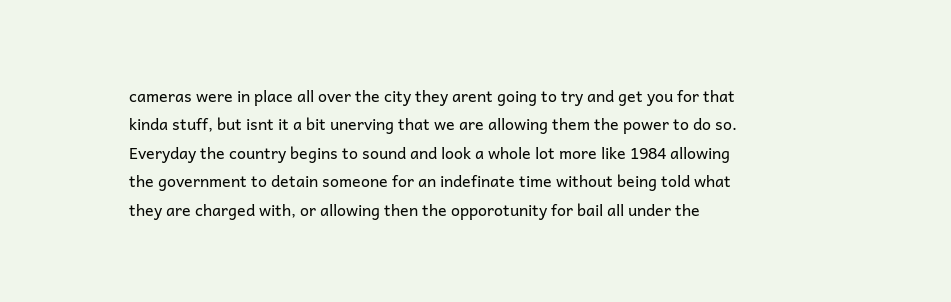cameras were in place all over the city they arent going to try and get you for that kinda stuff, but isnt it a bit unerving that we are allowing them the power to do so. Everyday the country begins to sound and look a whole lot more like 1984 allowing the government to detain someone for an indefinate time without being told what they are charged with, or allowing then the opporotunity for bail all under the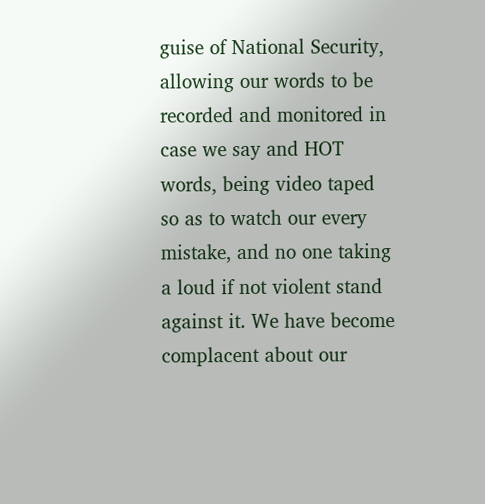guise of National Security, allowing our words to be recorded and monitored in case we say and HOT words, being video taped so as to watch our every mistake, and no one taking a loud if not violent stand against it. We have become complacent about our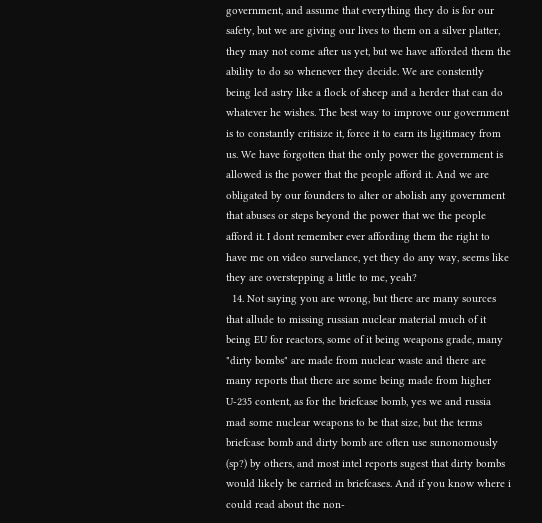government, and assume that everything they do is for our safety, but we are giving our lives to them on a silver platter, they may not come after us yet, but we have afforded them the ability to do so whenever they decide. We are constently being led astry like a flock of sheep and a herder that can do whatever he wishes. The best way to improve our government is to constantly critisize it, force it to earn its ligitimacy from us. We have forgotten that the only power the government is allowed is the power that the people afford it. And we are obligated by our founders to alter or abolish any government that abuses or steps beyond the power that we the people afford it. I dont remember ever affording them the right to have me on video survelance, yet they do any way, seems like they are overstepping a little to me, yeah?
  14. Not saying you are wrong, but there are many sources that allude to missing russian nuclear material much of it being EU for reactors, some of it being weapons grade, many "dirty bombs" are made from nuclear waste and there are many reports that there are some being made from higher U-235 content, as for the briefcase bomb, yes we and russia mad some nuclear weapons to be that size, but the terms briefcase bomb and dirty bomb are often use sunonomously (sp?) by others, and most intel reports sugest that dirty bombs would likely be carried in briefcases. And if you know where i could read about the non-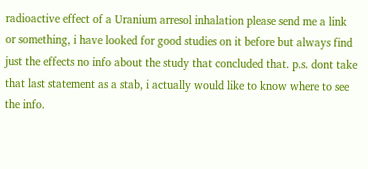radioactive effect of a Uranium arresol inhalation please send me a link or something, i have looked for good studies on it before but always find just the effects no info about the study that concluded that. p.s. dont take that last statement as a stab, i actually would like to know where to see the info.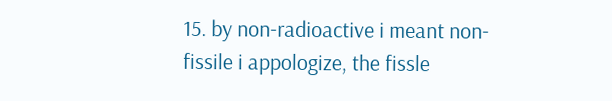15. by non-radioactive i meant non-fissile i appologize, the fissle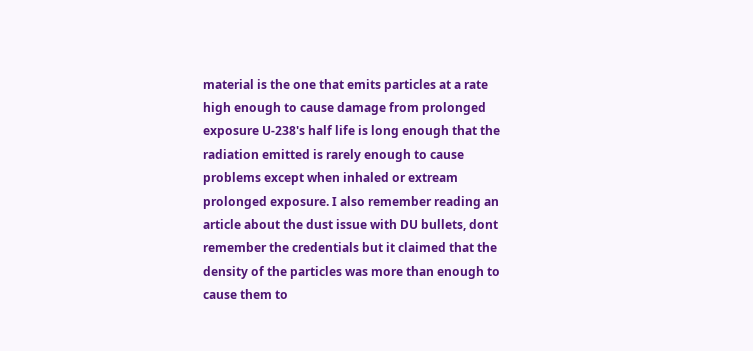material is the one that emits particles at a rate high enough to cause damage from prolonged exposure U-238's half life is long enough that the radiation emitted is rarely enough to cause problems except when inhaled or extream prolonged exposure. I also remember reading an article about the dust issue with DU bullets, dont remember the credentials but it claimed that the density of the particles was more than enough to cause them to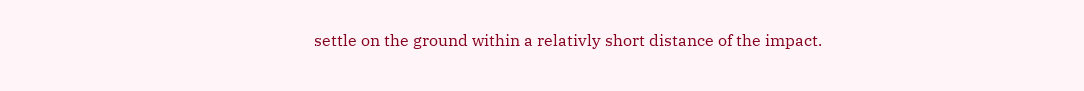settle on the ground within a relativly short distance of the impact.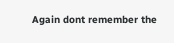Again dont remember the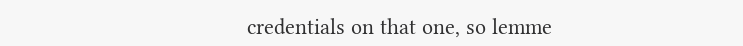credentials on that one, so lemme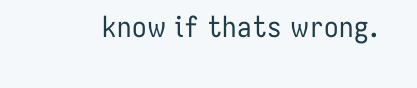know if thats wrong.